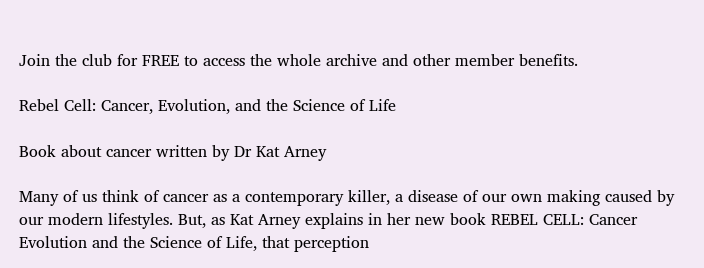Join the club for FREE to access the whole archive and other member benefits.

Rebel Cell: Cancer, Evolution, and the Science of Life

Book about cancer written by Dr Kat Arney

Many of us think of cancer as a contemporary killer, a disease of our own making caused by our modern lifestyles. But, as Kat Arney explains in her new book REBEL CELL: Cancer Evolution and the Science of Life, that perception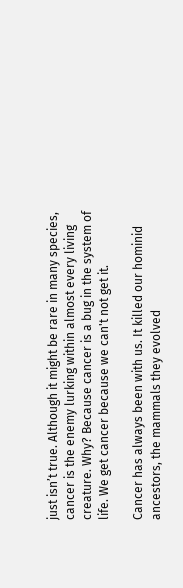just isn’t true. Although it might be rare in many species, cancer is the enemy lurking within almost every living creature. Why? Because cancer is a bug in the system of life. We get cancer because we can't not get it.

Cancer has always been with us. It killed our hominid ancestors, the mammals they evolved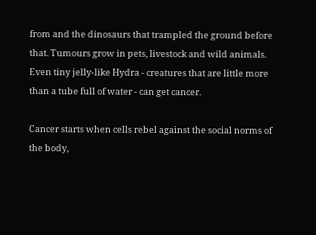from and the dinosaurs that trampled the ground before that. Tumours grow in pets, livestock and wild animals. Even tiny jelly-like Hydra - creatures that are little more than a tube full of water - can get cancer.

Cancer starts when cells rebel against the social norms of the body,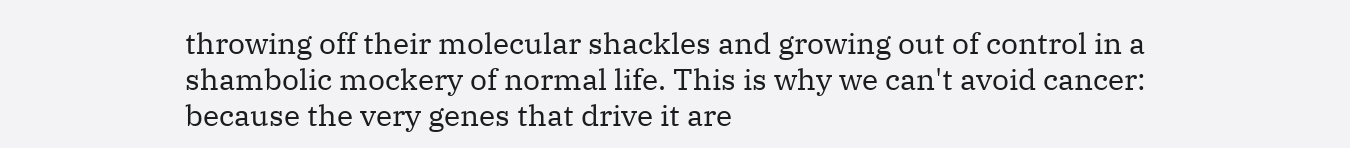throwing off their molecular shackles and growing out of control in a shambolic mockery of normal life. This is why we can't avoid cancer: because the very genes that drive it are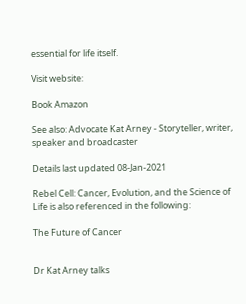essential for life itself.

Visit website:

Book Amazon

See also: Advocate Kat Arney - Storyteller, writer, speaker and broadcaster

Details last updated 08-Jan-2021

Rebel Cell: Cancer, Evolution, and the Science of Life is also referenced in the following:

The Future of Cancer


Dr Kat Arney talks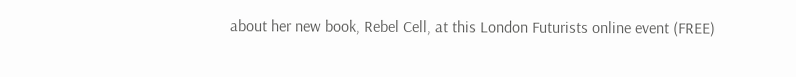about her new book, Rebel Cell, at this London Futurists online event (FREE)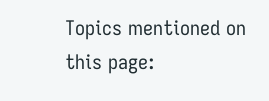Topics mentioned on this page: